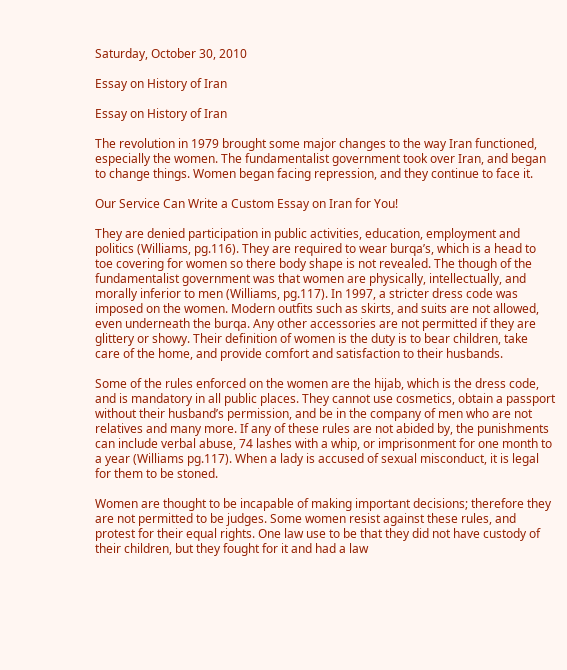Saturday, October 30, 2010

Essay on History of Iran

Essay on History of Iran

The revolution in 1979 brought some major changes to the way Iran functioned, especially the women. The fundamentalist government took over Iran, and began to change things. Women began facing repression, and they continue to face it.

Our Service Can Write a Custom Essay on Iran for You!

They are denied participation in public activities, education, employment and politics (Williams, pg.116). They are required to wear burqa’s, which is a head to toe covering for women so there body shape is not revealed. The though of the fundamentalist government was that women are physically, intellectually, and morally inferior to men (Williams, pg.117). In 1997, a stricter dress code was imposed on the women. Modern outfits such as skirts, and suits are not allowed, even underneath the burqa. Any other accessories are not permitted if they are glittery or showy. Their definition of women is the duty is to bear children, take care of the home, and provide comfort and satisfaction to their husbands.

Some of the rules enforced on the women are the hijab, which is the dress code, and is mandatory in all public places. They cannot use cosmetics, obtain a passport without their husband’s permission, and be in the company of men who are not relatives and many more. If any of these rules are not abided by, the punishments can include verbal abuse, 74 lashes with a whip, or imprisonment for one month to a year (Williams pg.117). When a lady is accused of sexual misconduct, it is legal for them to be stoned.

Women are thought to be incapable of making important decisions; therefore they are not permitted to be judges. Some women resist against these rules, and protest for their equal rights. One law use to be that they did not have custody of their children, but they fought for it and had a law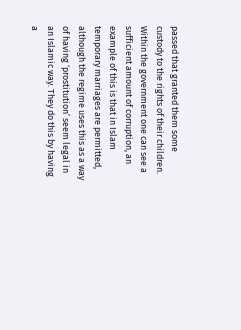passed that granted them some custody to the rights of their children. Within the government one can see a sufficient amount of corruption, an example of this is that in Islam temporary marriages are permitted, although the regime uses this as a way of having ‘prostitution’ seem legal in an Islamic way. They do this by having a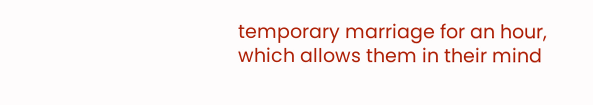temporary marriage for an hour, which allows them in their mind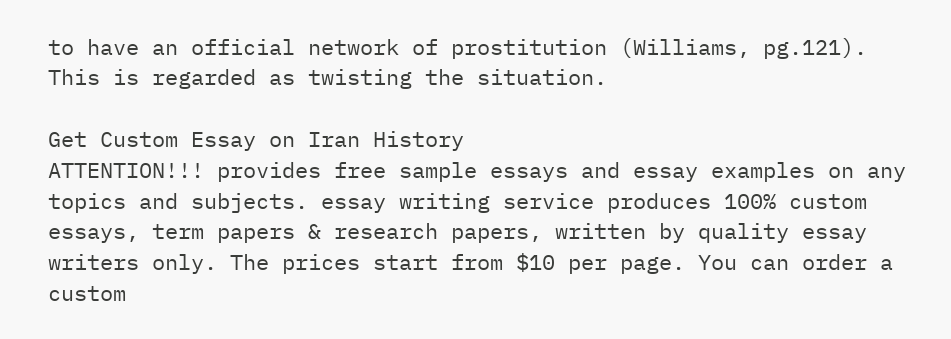to have an official network of prostitution (Williams, pg.121). This is regarded as twisting the situation.

Get Custom Essay on Iran History
ATTENTION!!! provides free sample essays and essay examples on any topics and subjects. essay writing service produces 100% custom essays, term papers & research papers, written by quality essay writers only. The prices start from $10 per page. You can order a custom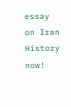essay on Iran History now!